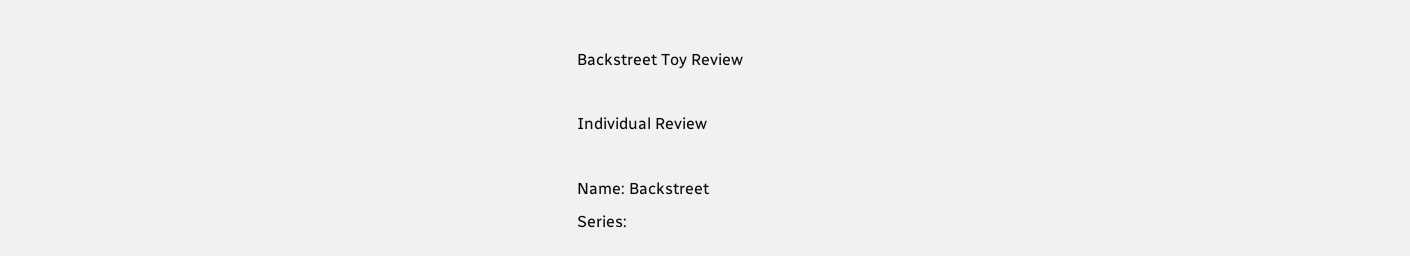Backstreet Toy Review

Individual Review

Name: Backstreet
Series: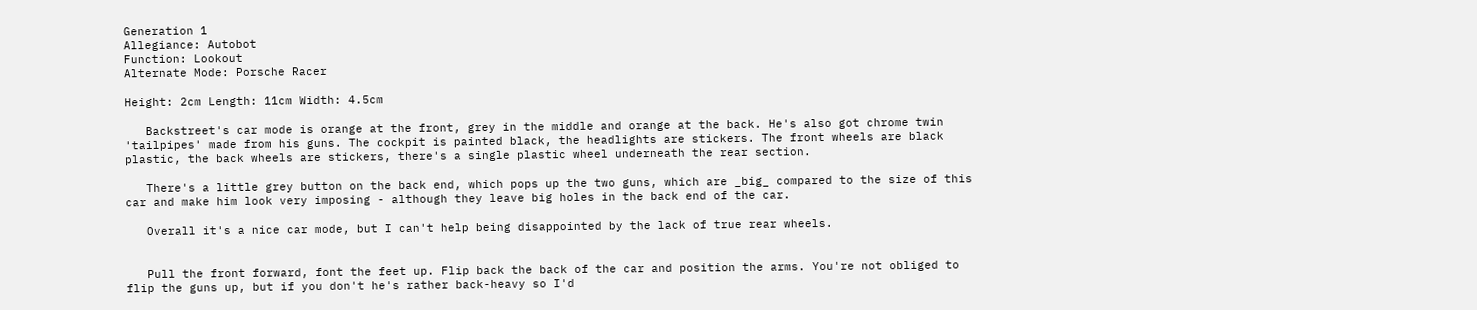Generation 1
Allegiance: Autobot
Function: Lookout
Alternate Mode: Porsche Racer

Height: 2cm Length: 11cm Width: 4.5cm

   Backstreet's car mode is orange at the front, grey in the middle and orange at the back. He's also got chrome twin 'tailpipes' made from his guns. The cockpit is painted black, the headlights are stickers. The front wheels are black plastic, the back wheels are stickers, there's a single plastic wheel underneath the rear section.

   There's a little grey button on the back end, which pops up the two guns, which are _big_ compared to the size of this car and make him look very imposing - although they leave big holes in the back end of the car.

   Overall it's a nice car mode, but I can't help being disappointed by the lack of true rear wheels.


   Pull the front forward, font the feet up. Flip back the back of the car and position the arms. You're not obliged to flip the guns up, but if you don't he's rather back-heavy so I'd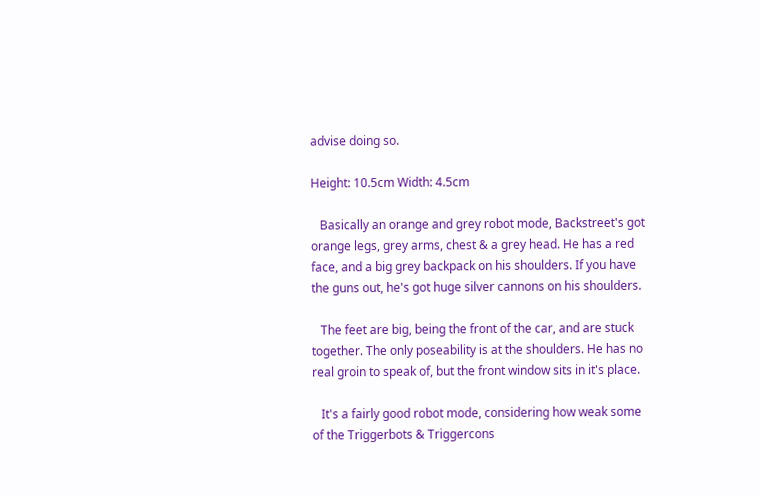advise doing so.

Height: 10.5cm Width: 4.5cm

   Basically an orange and grey robot mode, Backstreet's got orange legs, grey arms, chest & a grey head. He has a red face, and a big grey backpack on his shoulders. If you have the guns out, he's got huge silver cannons on his shoulders.

   The feet are big, being the front of the car, and are stuck together. The only poseability is at the shoulders. He has no real groin to speak of, but the front window sits in it's place.

   It's a fairly good robot mode, considering how weak some of the Triggerbots & Triggercons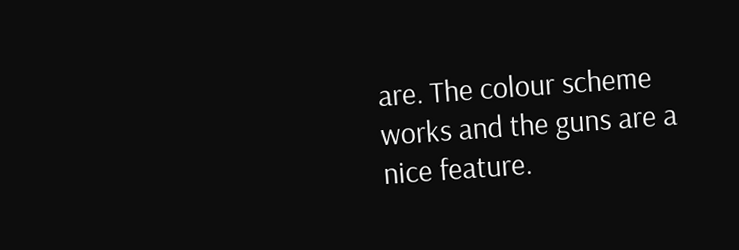are. The colour scheme works and the guns are a nice feature.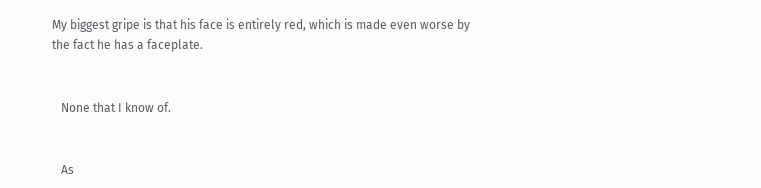My biggest gripe is that his face is entirely red, which is made even worse by the fact he has a faceplate.


   None that I know of.


   As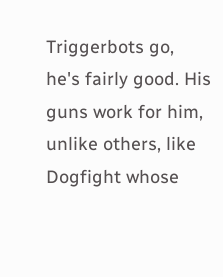Triggerbots go, he's fairly good. His guns work for him, unlike others, like Dogfight whose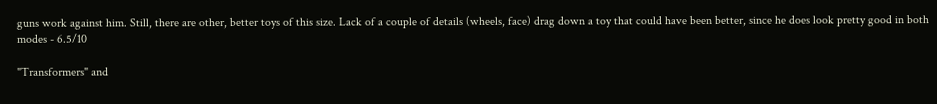guns work against him. Still, there are other, better toys of this size. Lack of a couple of details (wheels, face) drag down a toy that could have been better, since he does look pretty good in both modes - 6.5/10

"Transformers" and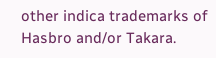other indica trademarks of Hasbro and/or Takara.